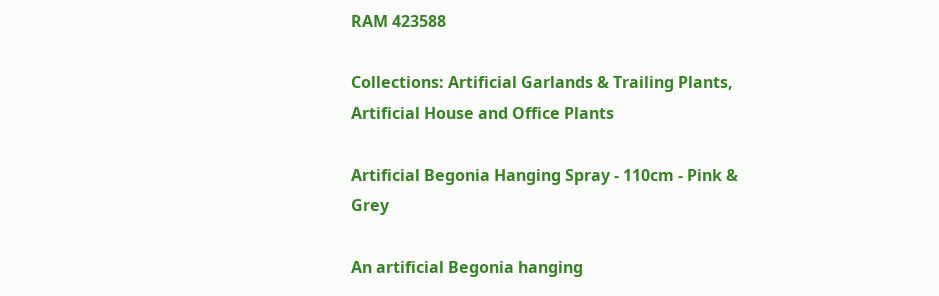RAM 423588

Collections: Artificial Garlands & Trailing Plants, Artificial House and Office Plants

Artificial Begonia Hanging Spray - 110cm - Pink & Grey

An artificial Begonia hanging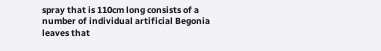spray that is 110cm long consists of a number of individual artificial Begonia leaves that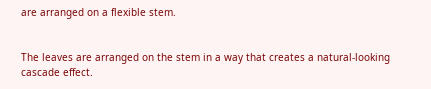are arranged on a flexible stem.


The leaves are arranged on the stem in a way that creates a natural-looking cascade effect.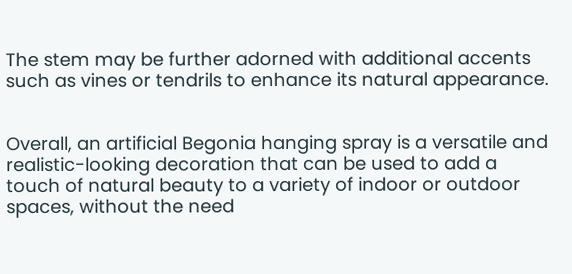The stem may be further adorned with additional accents such as vines or tendrils to enhance its natural appearance.


Overall, an artificial Begonia hanging spray is a versatile and realistic-looking decoration that can be used to add a touch of natural beauty to a variety of indoor or outdoor spaces, without the need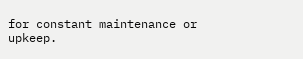for constant maintenance or upkeep.